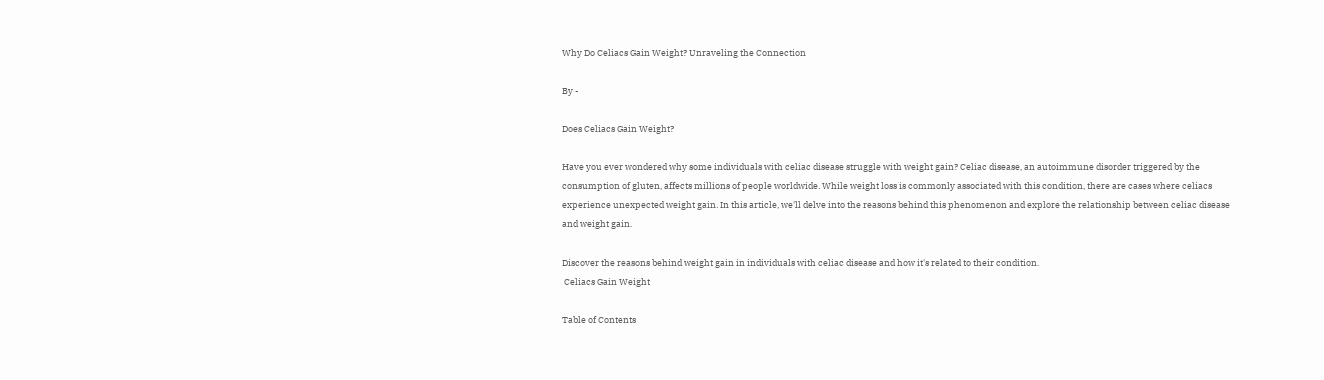Why Do Celiacs Gain Weight? Unraveling the Connection

By -

Does Celiacs Gain Weight?

Have you ever wondered why some individuals with celiac disease struggle with weight gain? Celiac disease, an autoimmune disorder triggered by the consumption of gluten, affects millions of people worldwide. While weight loss is commonly associated with this condition, there are cases where celiacs experience unexpected weight gain. In this article, we'll delve into the reasons behind this phenomenon and explore the relationship between celiac disease and weight gain.

Discover the reasons behind weight gain in individuals with celiac disease and how it's related to their condition.
 Celiacs Gain Weight

Table of Contents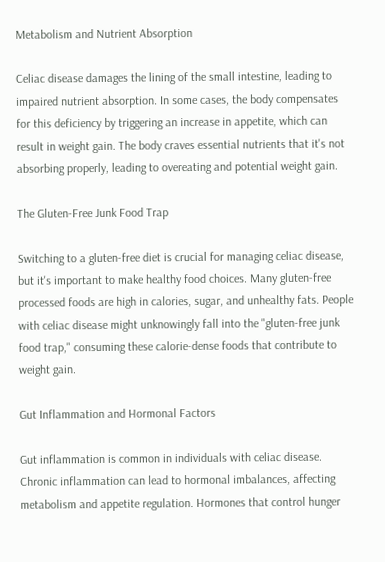Metabolism and Nutrient Absorption

Celiac disease damages the lining of the small intestine, leading to impaired nutrient absorption. In some cases, the body compensates for this deficiency by triggering an increase in appetite, which can result in weight gain. The body craves essential nutrients that it's not absorbing properly, leading to overeating and potential weight gain.

The Gluten-Free Junk Food Trap

Switching to a gluten-free diet is crucial for managing celiac disease, but it's important to make healthy food choices. Many gluten-free processed foods are high in calories, sugar, and unhealthy fats. People with celiac disease might unknowingly fall into the "gluten-free junk food trap," consuming these calorie-dense foods that contribute to weight gain.

Gut Inflammation and Hormonal Factors

Gut inflammation is common in individuals with celiac disease. Chronic inflammation can lead to hormonal imbalances, affecting metabolism and appetite regulation. Hormones that control hunger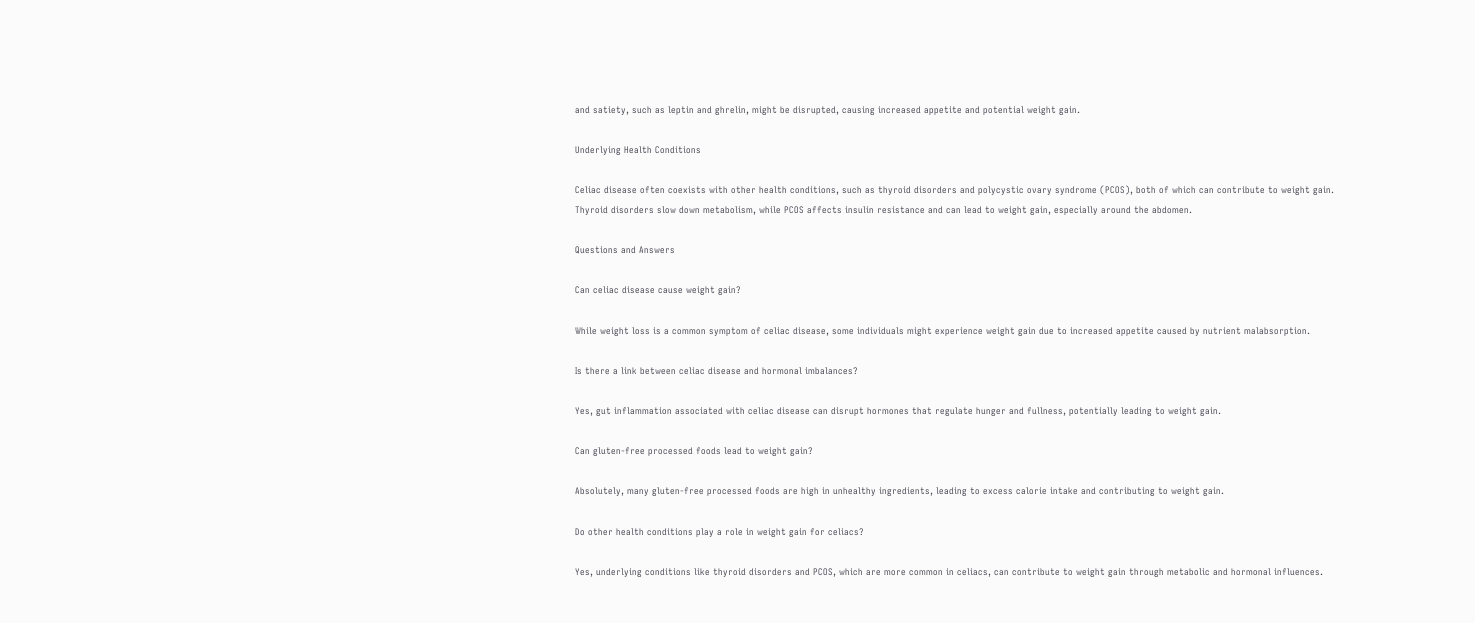and satiety, such as leptin and ghrelin, might be disrupted, causing increased appetite and potential weight gain.

Underlying Health Conditions

Celiac disease often coexists with other health conditions, such as thyroid disorders and polycystic ovary syndrome (PCOS), both of which can contribute to weight gain. Thyroid disorders slow down metabolism, while PCOS affects insulin resistance and can lead to weight gain, especially around the abdomen.

Questions and Answers

Can celiac disease cause weight gain?

While weight loss is a common symptom of celiac disease, some individuals might experience weight gain due to increased appetite caused by nutrient malabsorption.

Is there a link between celiac disease and hormonal imbalances?

Yes, gut inflammation associated with celiac disease can disrupt hormones that regulate hunger and fullness, potentially leading to weight gain.

Can gluten-free processed foods lead to weight gain?

Absolutely, many gluten-free processed foods are high in unhealthy ingredients, leading to excess calorie intake and contributing to weight gain.

Do other health conditions play a role in weight gain for celiacs?

Yes, underlying conditions like thyroid disorders and PCOS, which are more common in celiacs, can contribute to weight gain through metabolic and hormonal influences.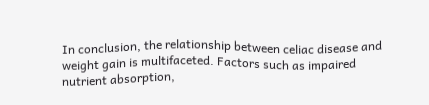In conclusion, the relationship between celiac disease and weight gain is multifaceted. Factors such as impaired nutrient absorption,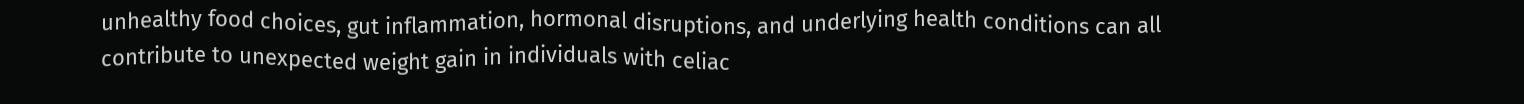unhealthy food choices, gut inflammation, hormonal disruptions, and underlying health conditions can all contribute to unexpected weight gain in individuals with celiac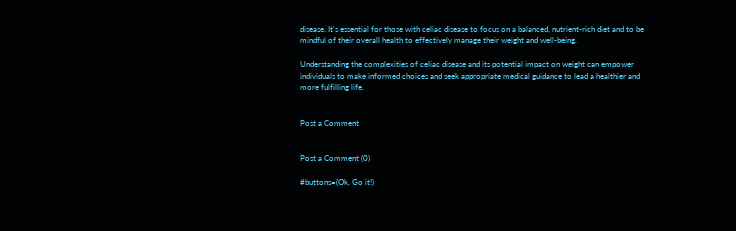disease. It's essential for those with celiac disease to focus on a balanced, nutrient-rich diet and to be mindful of their overall health to effectively manage their weight and well-being.

Understanding the complexities of celiac disease and its potential impact on weight can empower individuals to make informed choices and seek appropriate medical guidance to lead a healthier and more fulfilling life.


Post a Comment


Post a Comment (0)

#buttons=(Ok, Go it!)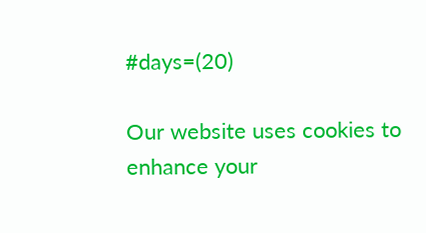#days=(20)

Our website uses cookies to enhance your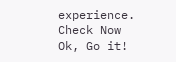experience. Check Now
Ok, Go it!